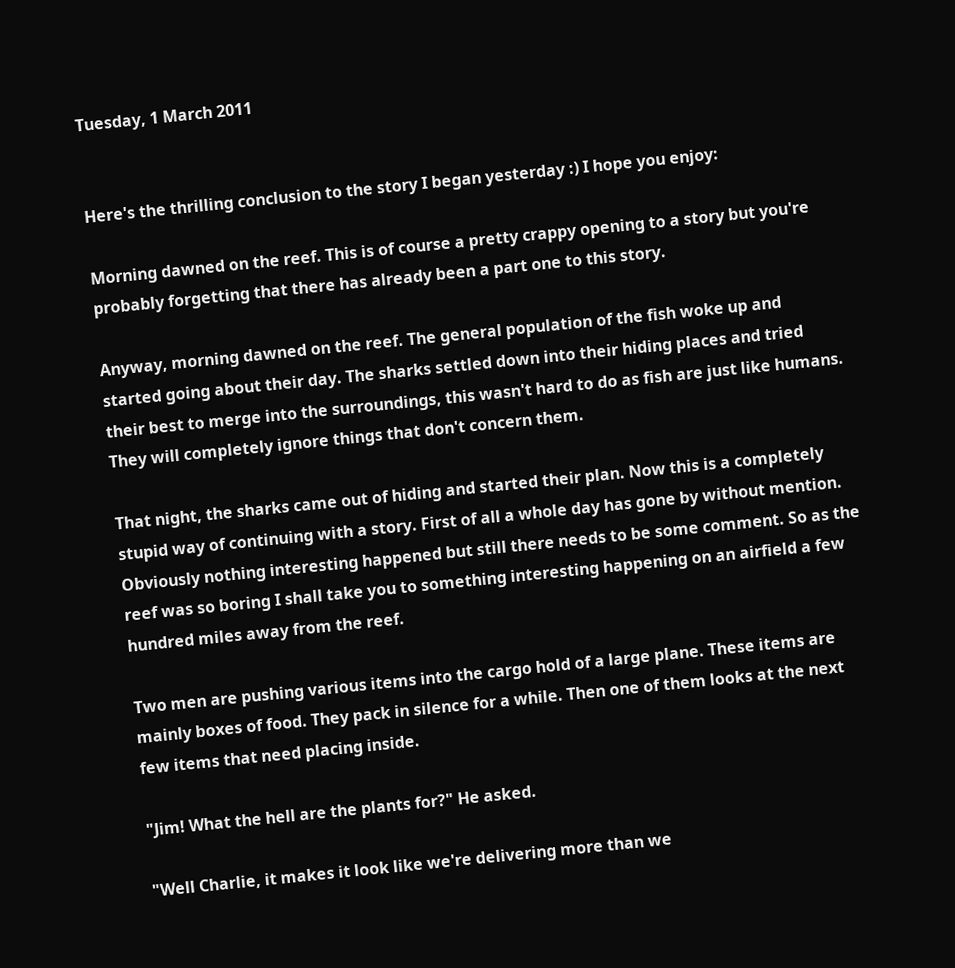Tuesday, 1 March 2011


Here's the thrilling conclusion to the story I began yesterday :) I hope you enjoy:

Morning dawned on the reef. This is of course a pretty crappy opening to a story but you're probably forgetting that there has already been a part one to this story.

Anyway, morning dawned on the reef. The general population of the fish woke up and started going about their day. The sharks settled down into their hiding places and tried their best to merge into the surroundings, this wasn't hard to do as fish are just like humans. They will completely ignore things that don't concern them.

That night, the sharks came out of hiding and started their plan. Now this is a completely stupid way of continuing with a story. First of all a whole day has gone by without mention. Obviously nothing interesting happened but still there needs to be some comment. So as the reef was so boring I shall take you to something interesting happening on an airfield a few hundred miles away from the reef.

Two men are pushing various items into the cargo hold of a large plane. These items are mainly boxes of food. They pack in silence for a while. Then one of them looks at the next few items that need placing inside.

"Jim! What the hell are the plants for?" He asked.

"Well Charlie, it makes it look like we're delivering more than we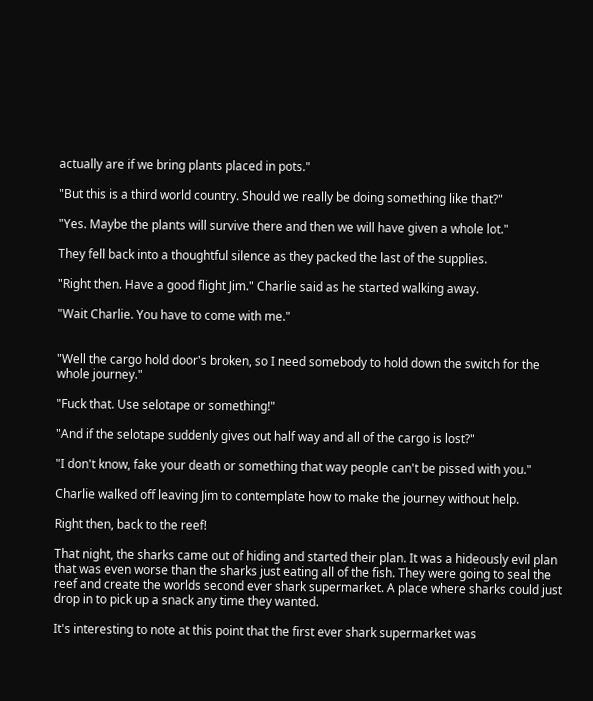actually are if we bring plants placed in pots."

"But this is a third world country. Should we really be doing something like that?"

"Yes. Maybe the plants will survive there and then we will have given a whole lot."

They fell back into a thoughtful silence as they packed the last of the supplies.

"Right then. Have a good flight Jim." Charlie said as he started walking away.

"Wait Charlie. You have to come with me."


"Well the cargo hold door's broken, so I need somebody to hold down the switch for the whole journey."

"Fuck that. Use selotape or something!"

"And if the selotape suddenly gives out half way and all of the cargo is lost?"

"I don't know, fake your death or something that way people can't be pissed with you."

Charlie walked off leaving Jim to contemplate how to make the journey without help.

Right then, back to the reef!

That night, the sharks came out of hiding and started their plan. It was a hideously evil plan that was even worse than the sharks just eating all of the fish. They were going to seal the reef and create the worlds second ever shark supermarket. A place where sharks could just drop in to pick up a snack any time they wanted.

It's interesting to note at this point that the first ever shark supermarket was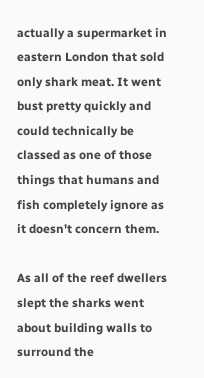actually a supermarket in eastern London that sold only shark meat. It went bust pretty quickly and could technically be classed as one of those things that humans and fish completely ignore as it doesn't concern them.

As all of the reef dwellers slept the sharks went about building walls to surround the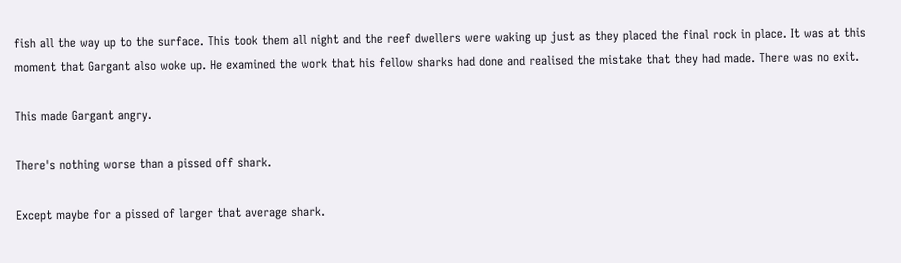fish all the way up to the surface. This took them all night and the reef dwellers were waking up just as they placed the final rock in place. It was at this moment that Gargant also woke up. He examined the work that his fellow sharks had done and realised the mistake that they had made. There was no exit.

This made Gargant angry.

There's nothing worse than a pissed off shark.

Except maybe for a pissed of larger that average shark.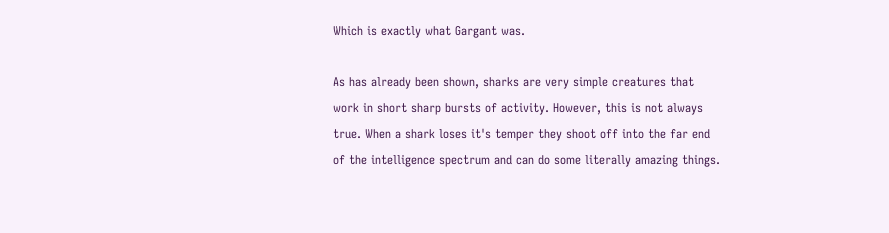Which is exactly what Gargant was.

As has already been shown, sharks are very simple creatures that work in short sharp bursts of activity. However, this is not always true. When a shark loses it's temper they shoot off into the far end of the intelligence spectrum and can do some literally amazing things.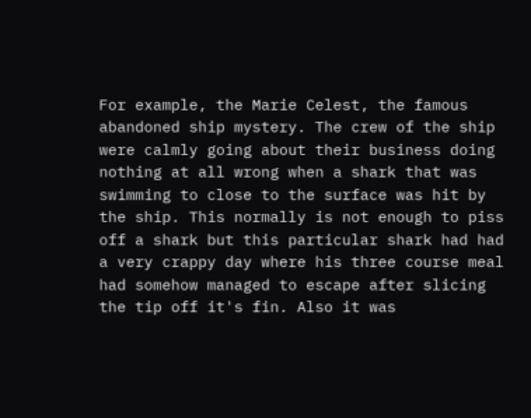For example, the Marie Celest, the famous abandoned ship mystery. The crew of the ship were calmly going about their business doing nothing at all wrong when a shark that was swimming to close to the surface was hit by the ship. This normally is not enough to piss off a shark but this particular shark had had a very crappy day where his three course meal had somehow managed to escape after slicing the tip off it's fin. Also it was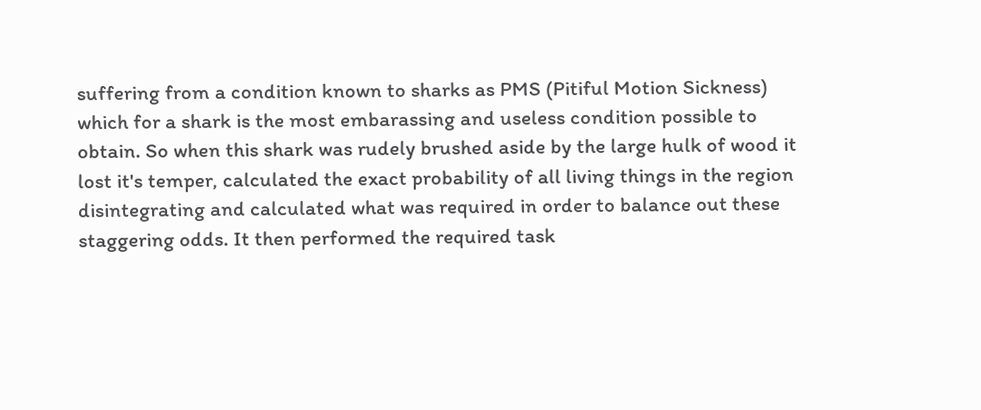suffering from a condition known to sharks as PMS (Pitiful Motion Sickness) which for a shark is the most embarassing and useless condition possible to obtain. So when this shark was rudely brushed aside by the large hulk of wood it lost it's temper, calculated the exact probability of all living things in the region disintegrating and calculated what was required in order to balance out these staggering odds. It then performed the required task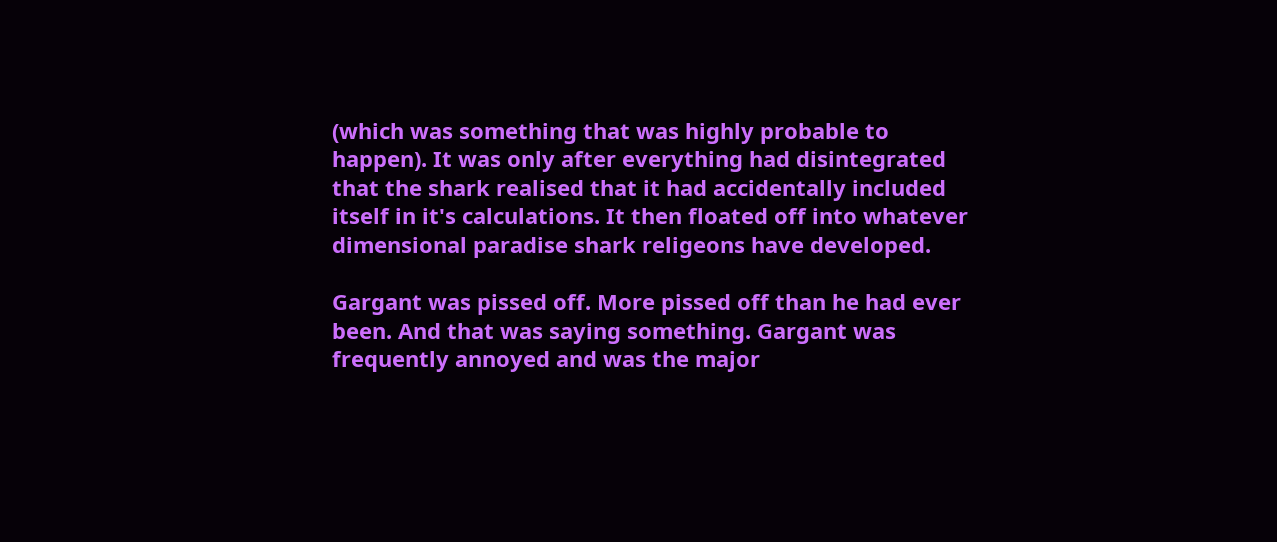(which was something that was highly probable to happen). It was only after everything had disintegrated that the shark realised that it had accidentally included itself in it's calculations. It then floated off into whatever dimensional paradise shark religeons have developed.

Gargant was pissed off. More pissed off than he had ever been. And that was saying something. Gargant was frequently annoyed and was the major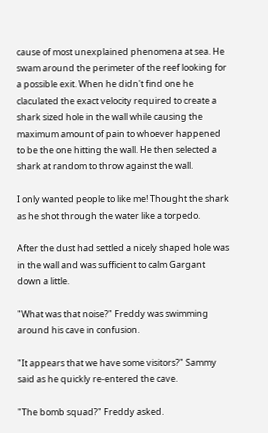cause of most unexplained phenomena at sea. He swam around the perimeter of the reef looking for a possible exit. When he didn't find one he claculated the exact velocity required to create a shark sized hole in the wall while causing the maximum amount of pain to whoever happened to be the one hitting the wall. He then selected a shark at random to throw against the wall.

I only wanted people to like me! Thought the shark as he shot through the water like a torpedo.

After the dust had settled a nicely shaped hole was in the wall and was sufficient to calm Gargant down a little.

"What was that noise?" Freddy was swimming around his cave in confusion.

"It appears that we have some visitors?" Sammy said as he quickly re-entered the cave.

"The bomb squad?" Freddy asked.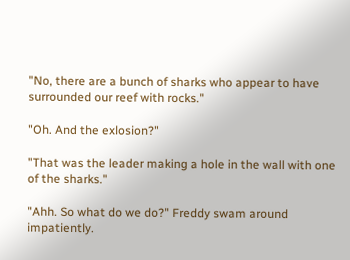"No, there are a bunch of sharks who appear to have surrounded our reef with rocks."

"Oh. And the exlosion?"

"That was the leader making a hole in the wall with one of the sharks."

"Ahh. So what do we do?" Freddy swam around impatiently.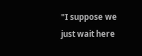"I suppose we just wait here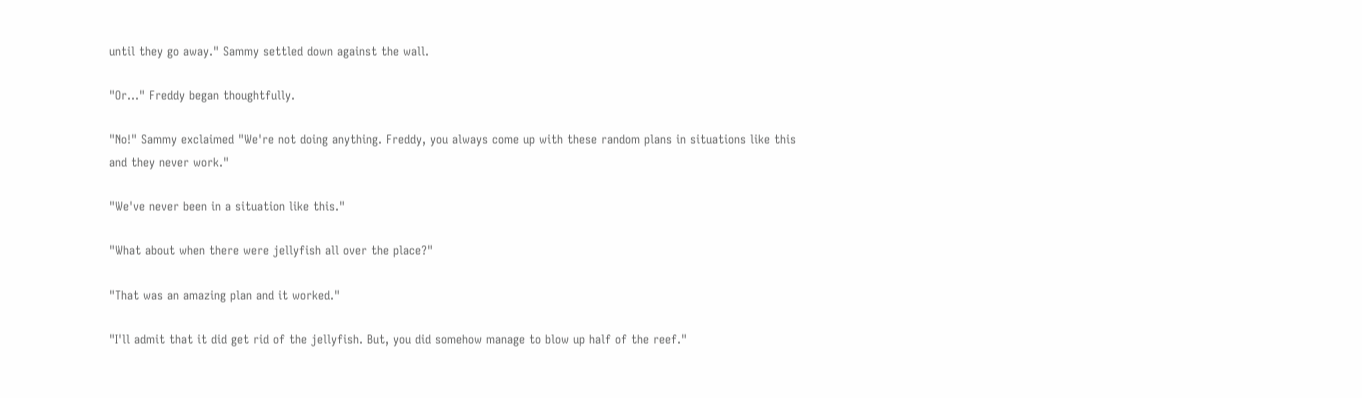until they go away." Sammy settled down against the wall.

"Or..." Freddy began thoughtfully.

"No!" Sammy exclaimed "We're not doing anything. Freddy, you always come up with these random plans in situations like this and they never work."

"We've never been in a situation like this."

"What about when there were jellyfish all over the place?"

"That was an amazing plan and it worked."

"I'll admit that it did get rid of the jellyfish. But, you did somehow manage to blow up half of the reef."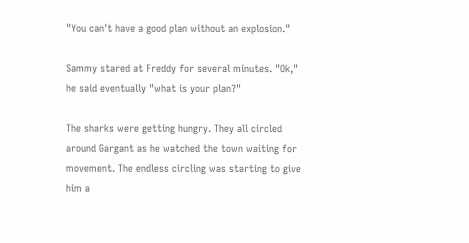"You can't have a good plan without an explosion."

Sammy stared at Freddy for several minutes. "Ok," he said eventually "what is your plan?"

The sharks were getting hungry. They all circled around Gargant as he watched the town waiting for movement. The endless circling was starting to give him a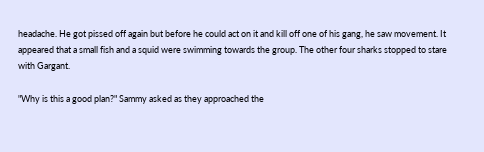headache. He got pissed off again but before he could act on it and kill off one of his gang, he saw movement. It appeared that a small fish and a squid were swimming towards the group. The other four sharks stopped to stare with Gargant.

"Why is this a good plan?" Sammy asked as they approached the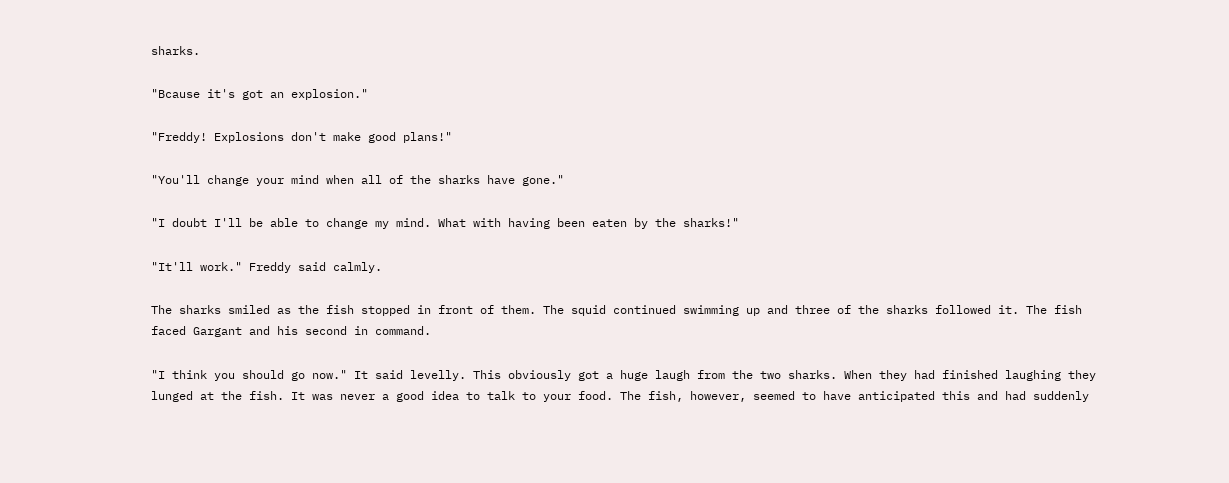sharks.

"Bcause it's got an explosion."

"Freddy! Explosions don't make good plans!"

"You'll change your mind when all of the sharks have gone."

"I doubt I'll be able to change my mind. What with having been eaten by the sharks!"

"It'll work." Freddy said calmly.

The sharks smiled as the fish stopped in front of them. The squid continued swimming up and three of the sharks followed it. The fish faced Gargant and his second in command.

"I think you should go now." It said levelly. This obviously got a huge laugh from the two sharks. When they had finished laughing they lunged at the fish. It was never a good idea to talk to your food. The fish, however, seemed to have anticipated this and had suddenly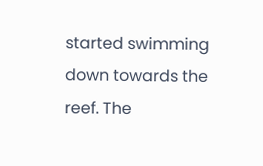started swimming down towards the reef. The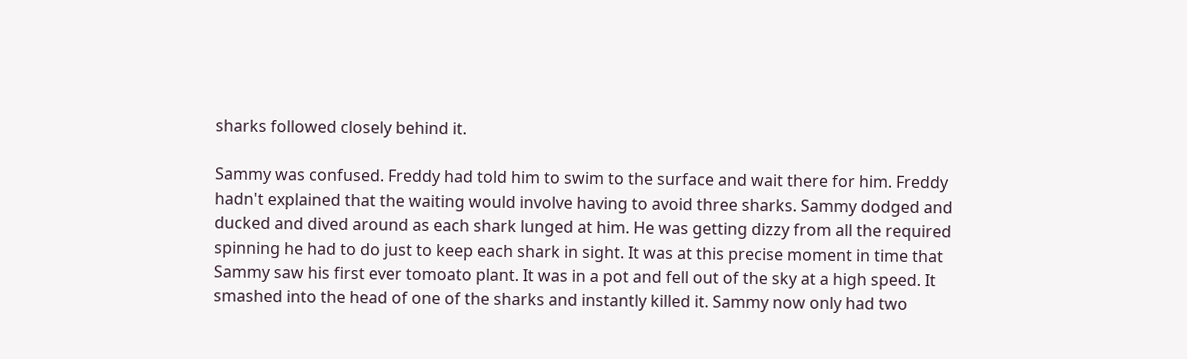sharks followed closely behind it.

Sammy was confused. Freddy had told him to swim to the surface and wait there for him. Freddy hadn't explained that the waiting would involve having to avoid three sharks. Sammy dodged and ducked and dived around as each shark lunged at him. He was getting dizzy from all the required spinning he had to do just to keep each shark in sight. It was at this precise moment in time that Sammy saw his first ever tomoato plant. It was in a pot and fell out of the sky at a high speed. It smashed into the head of one of the sharks and instantly killed it. Sammy now only had two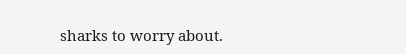sharks to worry about.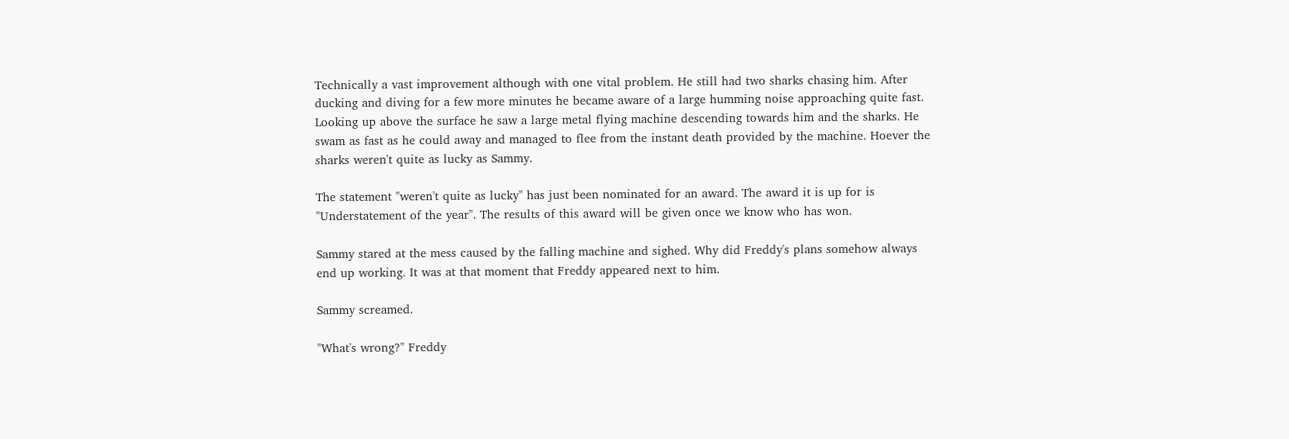Technically a vast improvement although with one vital problem. He still had two sharks chasing him. After ducking and diving for a few more minutes he became aware of a large humming noise approaching quite fast. Looking up above the surface he saw a large metal flying machine descending towards him and the sharks. He swam as fast as he could away and managed to flee from the instant death provided by the machine. Hoever the sharks weren't quite as lucky as Sammy.

The statement "weren't quite as lucky" has just been nominated for an award. The award it is up for is "Understatement of the year". The results of this award will be given once we know who has won.

Sammy stared at the mess caused by the falling machine and sighed. Why did Freddy's plans somehow always end up working. It was at that moment that Freddy appeared next to him.

Sammy screamed.

"What's wrong?" Freddy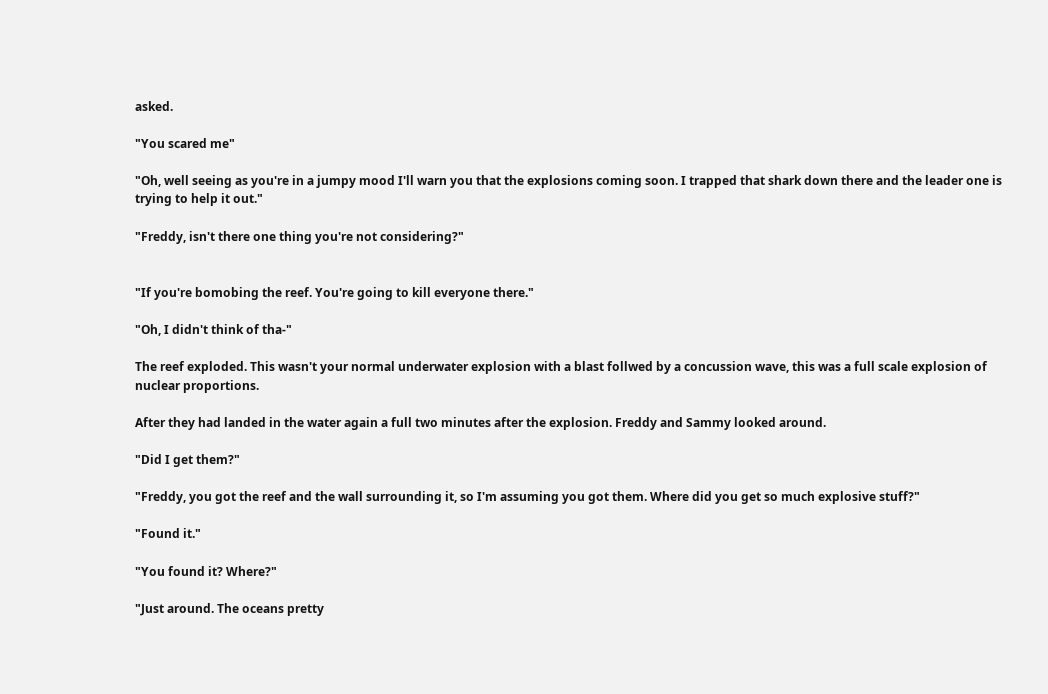asked.

"You scared me"

"Oh, well seeing as you're in a jumpy mood I'll warn you that the explosions coming soon. I trapped that shark down there and the leader one is trying to help it out."

"Freddy, isn't there one thing you're not considering?"


"If you're bomobing the reef. You're going to kill everyone there."

"Oh, I didn't think of tha-"

The reef exploded. This wasn't your normal underwater explosion with a blast follwed by a concussion wave, this was a full scale explosion of nuclear proportions.

After they had landed in the water again a full two minutes after the explosion. Freddy and Sammy looked around.

"Did I get them?"

"Freddy, you got the reef and the wall surrounding it, so I'm assuming you got them. Where did you get so much explosive stuff?"

"Found it."

"You found it? Where?"

"Just around. The oceans pretty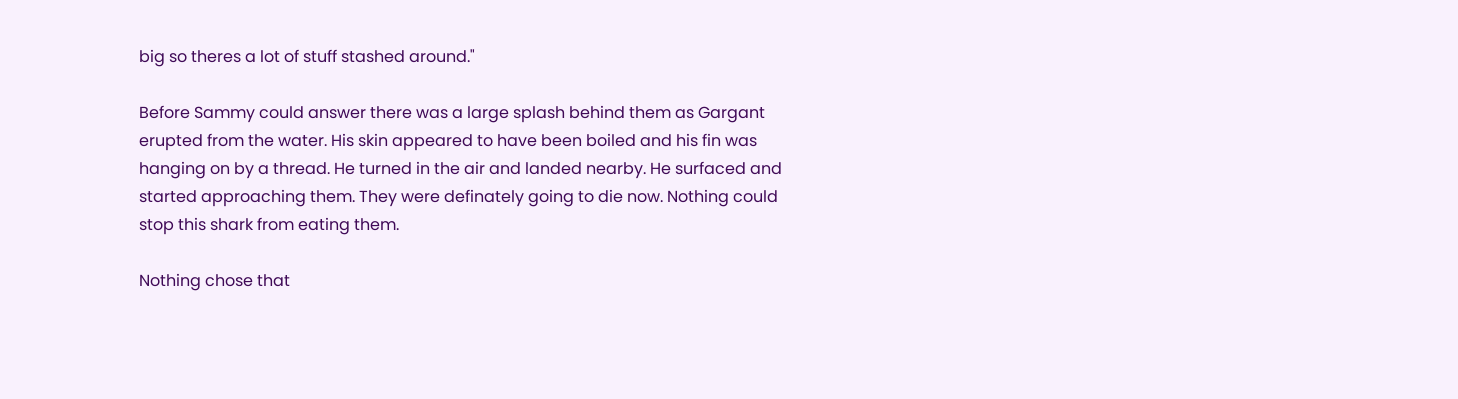big so theres a lot of stuff stashed around."

Before Sammy could answer there was a large splash behind them as Gargant erupted from the water. His skin appeared to have been boiled and his fin was hanging on by a thread. He turned in the air and landed nearby. He surfaced and started approaching them. They were definately going to die now. Nothing could stop this shark from eating them.

Nothing chose that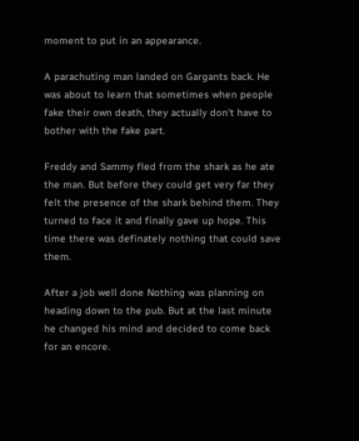moment to put in an appearance.

A parachuting man landed on Gargants back. He was about to learn that sometimes when people fake their own death, they actually don't have to bother with the fake part.

Freddy and Sammy fled from the shark as he ate the man. But before they could get very far they felt the presence of the shark behind them. They turned to face it and finally gave up hope. This time there was definately nothing that could save them.

After a job well done Nothing was planning on heading down to the pub. But at the last minute he changed his mind and decided to come back for an encore.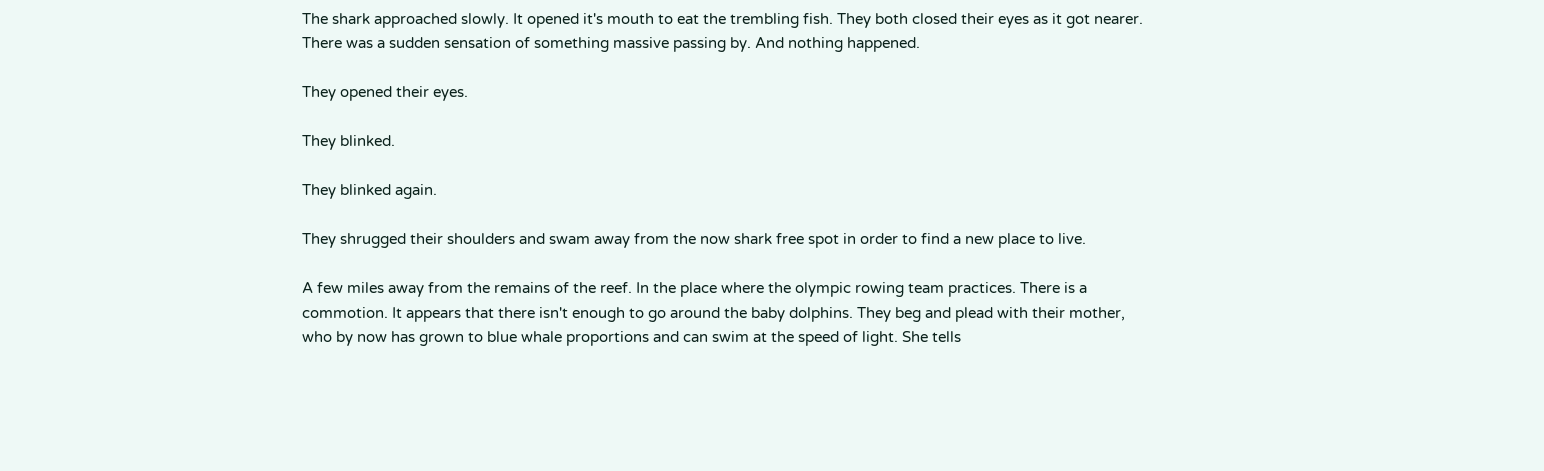The shark approached slowly. It opened it's mouth to eat the trembling fish. They both closed their eyes as it got nearer. There was a sudden sensation of something massive passing by. And nothing happened.

They opened their eyes.

They blinked.

They blinked again.

They shrugged their shoulders and swam away from the now shark free spot in order to find a new place to live.

A few miles away from the remains of the reef. In the place where the olympic rowing team practices. There is a commotion. It appears that there isn't enough to go around the baby dolphins. They beg and plead with their mother, who by now has grown to blue whale proportions and can swim at the speed of light. She tells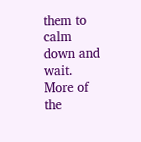them to calm down and wait. More of the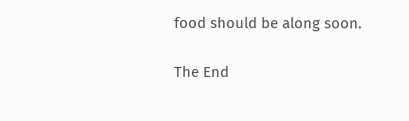food should be along soon.

The End